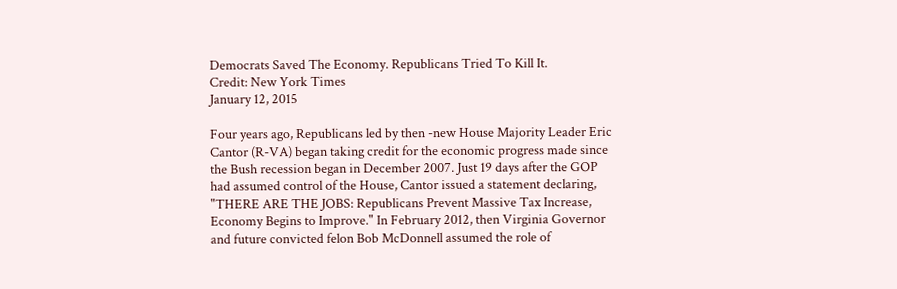Democrats Saved The Economy. Republicans Tried To Kill It.
Credit: New York Times
January 12, 2015

Four years ago, Republicans led by then -new House Majority Leader Eric Cantor (R-VA) began taking credit for the economic progress made since the Bush recession began in December 2007. Just 19 days after the GOP had assumed control of the House, Cantor issued a statement declaring, "THERE ARE THE JOBS: Republicans Prevent Massive Tax Increase, Economy Begins to Improve." In February 2012, then Virginia Governor and future convicted felon Bob McDonnell assumed the role of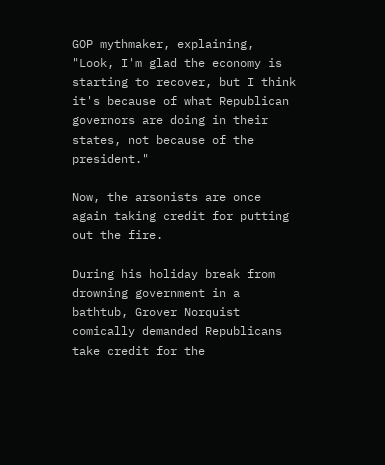GOP mythmaker, explaining, "Look, I'm glad the economy is starting to recover, but I think it's because of what Republican governors are doing in their states, not because of the president."

Now, the arsonists are once again taking credit for putting out the fire.

During his holiday break from drowning government in a bathtub, Grover Norquist comically demanded Republicans take credit for the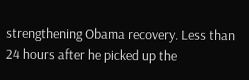strengthening Obama recovery. Less than 24 hours after he picked up the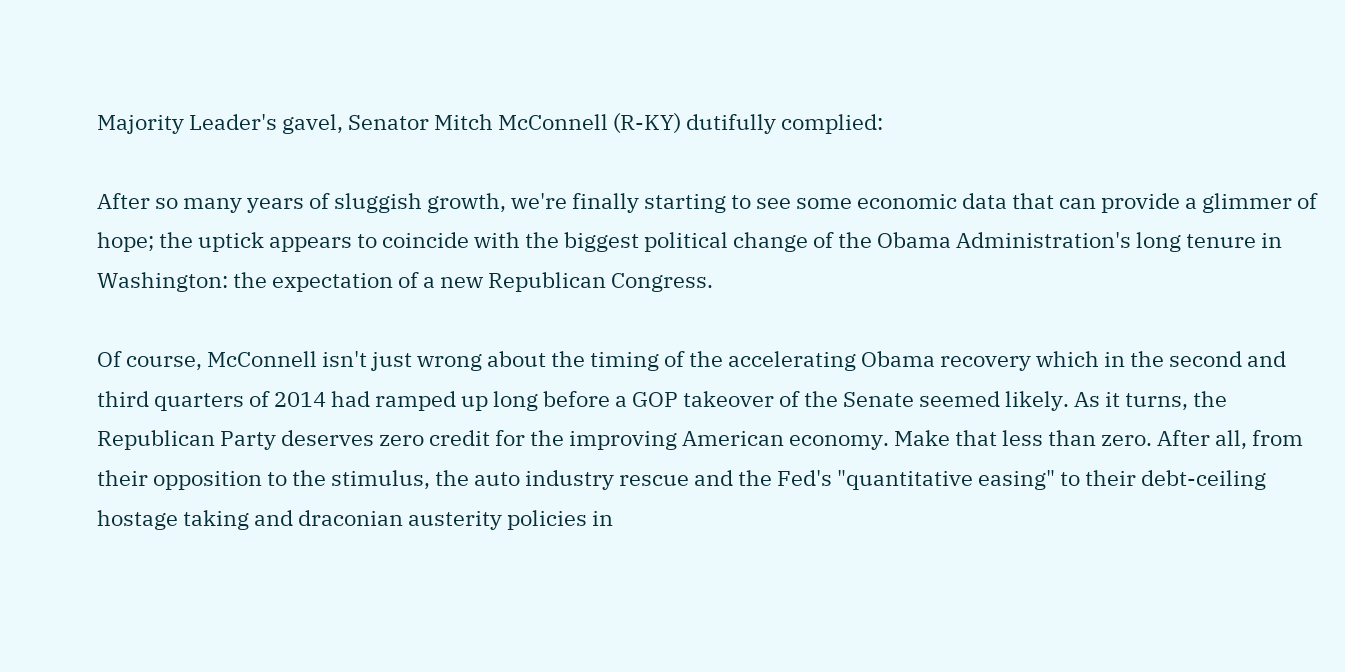Majority Leader's gavel, Senator Mitch McConnell (R-KY) dutifully complied:

After so many years of sluggish growth, we're finally starting to see some economic data that can provide a glimmer of hope; the uptick appears to coincide with the biggest political change of the Obama Administration's long tenure in Washington: the expectation of a new Republican Congress.

Of course, McConnell isn't just wrong about the timing of the accelerating Obama recovery which in the second and third quarters of 2014 had ramped up long before a GOP takeover of the Senate seemed likely. As it turns, the Republican Party deserves zero credit for the improving American economy. Make that less than zero. After all, from their opposition to the stimulus, the auto industry rescue and the Fed's "quantitative easing" to their debt-ceiling hostage taking and draconian austerity policies in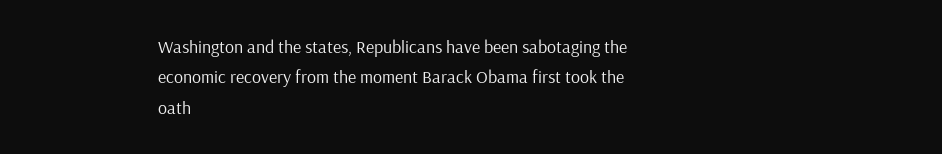Washington and the states, Republicans have been sabotaging the economic recovery from the moment Barack Obama first took the oath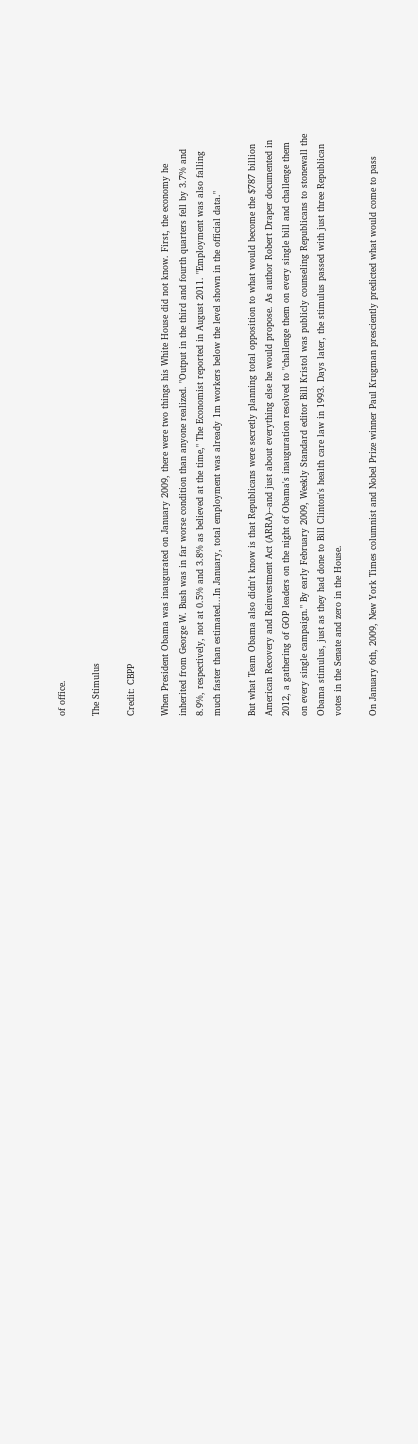of office.

The Stimulus

Credit: CBPP

When President Obama was inaugurated on January 2009, there were two things his White House did not know. First, the economy he inherited from George W. Bush was in far worse condition than anyone realized. "Output in the third and fourth quarters fell by 3.7% and 8.9%, respectively, not at 0.5% and 3.8% as believed at the time," The Economist reported in August 2011. "Employment was also falling much faster than estimated...In January, total employment was already 1m workers below the level shown in the official data."

But what Team Obama also didn't know is that Republicans were secretly planning total opposition to what would become the $787 billion American Recovery and Reinvestment Act (ARRA)--and just about everything else he would propose. As author Robert Draper documented in 2012, a gathering of GOP leaders on the night of Obama's inauguration resolved to "challenge them on every single bill and challenge them on every single campaign." By early February 2009, Weekly Standard editor Bill Kristol was publicly counseling Republicans to stonewall the Obama stimulus, just as they had done to Bill Clinton's health care law in 1993. Days later, the stimulus passed with just three Republican votes in the Senate and zero in the House.

On January 6th, 2009, New York Times columnist and Nobel Prize winner Paul Krugman presciently predicted what would come to pass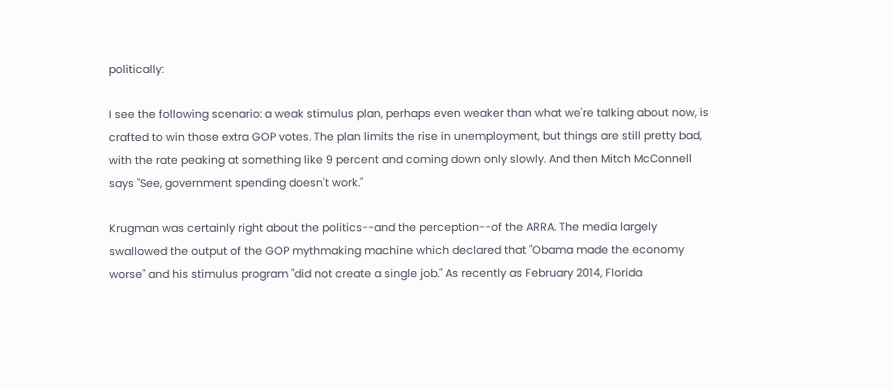politically:

I see the following scenario: a weak stimulus plan, perhaps even weaker than what we're talking about now, is crafted to win those extra GOP votes. The plan limits the rise in unemployment, but things are still pretty bad, with the rate peaking at something like 9 percent and coming down only slowly. And then Mitch McConnell says "See, government spending doesn't work."

Krugman was certainly right about the politics--and the perception--of the ARRA. The media largely swallowed the output of the GOP mythmaking machine which declared that "Obama made the economy worse" and his stimulus program "did not create a single job." As recently as February 2014, Florida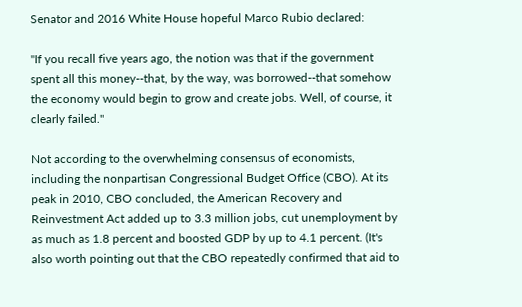Senator and 2016 White House hopeful Marco Rubio declared:

"If you recall five years ago, the notion was that if the government spent all this money--that, by the way, was borrowed--that somehow the economy would begin to grow and create jobs. Well, of course, it clearly failed."

Not according to the overwhelming consensus of economists, including the nonpartisan Congressional Budget Office (CBO). At its peak in 2010, CBO concluded, the American Recovery and Reinvestment Act added up to 3.3 million jobs, cut unemployment by as much as 1.8 percent and boosted GDP by up to 4.1 percent. (It's also worth pointing out that the CBO repeatedly confirmed that aid to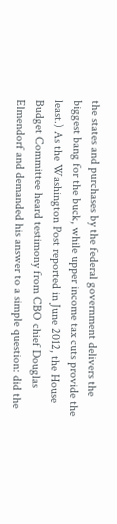the states and purchases by the federal government delivers the biggest bang for the buck, while upper income tax cuts provide the least.) As the Washington Post reported in June 2012, the House Budget Committee heard testimony from CBO chief Douglas Elmendorf and demanded his answer to a simple question: did the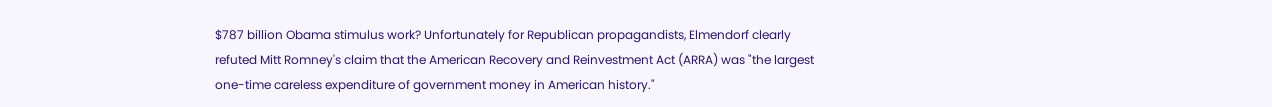$787 billion Obama stimulus work? Unfortunately for Republican propagandists, Elmendorf clearly refuted Mitt Romney's claim that the American Recovery and Reinvestment Act (ARRA) was "the largest one-time careless expenditure of government money in American history."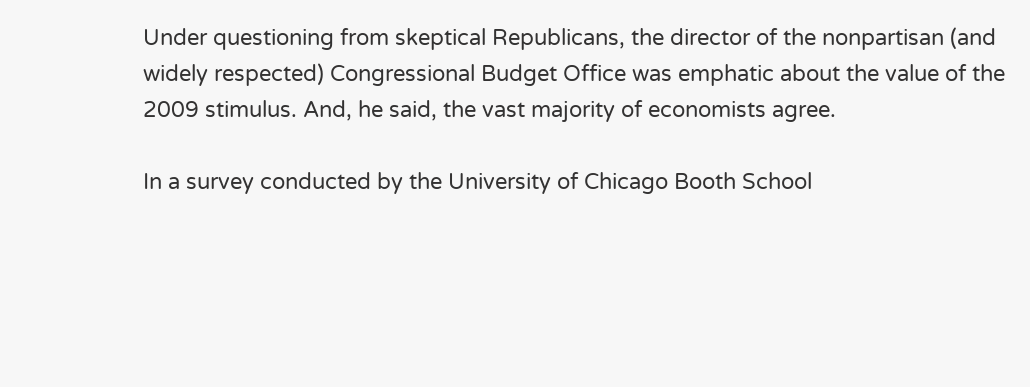Under questioning from skeptical Republicans, the director of the nonpartisan (and widely respected) Congressional Budget Office was emphatic about the value of the 2009 stimulus. And, he said, the vast majority of economists agree.

In a survey conducted by the University of Chicago Booth School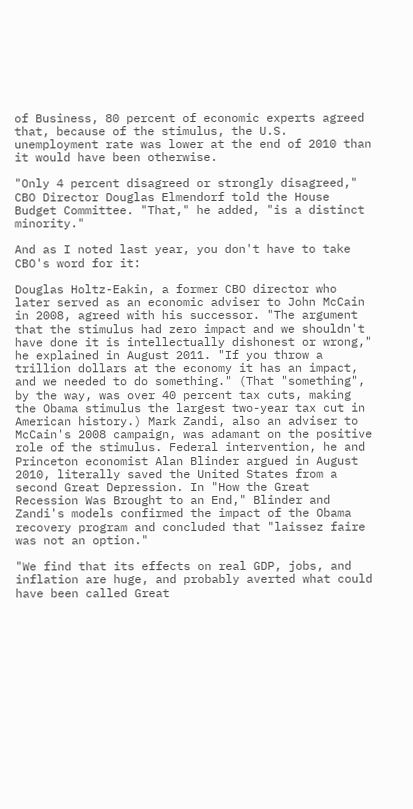of Business, 80 percent of economic experts agreed that, because of the stimulus, the U.S. unemployment rate was lower at the end of 2010 than it would have been otherwise.

"Only 4 percent disagreed or strongly disagreed," CBO Director Douglas Elmendorf told the House Budget Committee. "That," he added, "is a distinct minority."

And as I noted last year, you don't have to take CBO's word for it:

Douglas Holtz-Eakin, a former CBO director who later served as an economic adviser to John McCain in 2008, agreed with his successor. "The argument that the stimulus had zero impact and we shouldn't have done it is intellectually dishonest or wrong," he explained in August 2011. "If you throw a trillion dollars at the economy it has an impact, and we needed to do something." (That "something", by the way, was over 40 percent tax cuts, making the Obama stimulus the largest two-year tax cut in American history.) Mark Zandi, also an adviser to McCain's 2008 campaign, was adamant on the positive role of the stimulus. Federal intervention, he and Princeton economist Alan Blinder argued in August 2010, literally saved the United States from a second Great Depression. In "How the Great Recession Was Brought to an End," Blinder and Zandi's models confirmed the impact of the Obama recovery program and concluded that "laissez faire was not an option."

"We find that its effects on real GDP, jobs, and inflation are huge, and probably averted what could have been called Great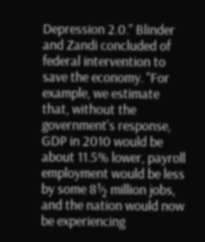Depression 2.0." Blinder and Zandi concluded of federal intervention to save the economy. "For example, we estimate that, without the government's response, GDP in 2010 would be about 11.5% lower, payroll employment would be less by some 8½ million jobs, and the nation would now be experiencing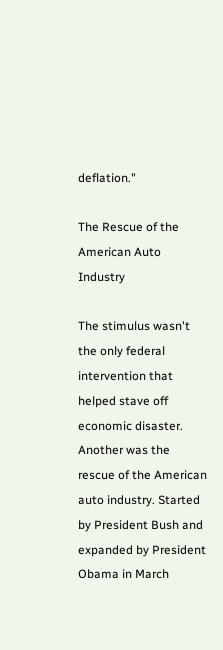deflation."

The Rescue of the American Auto Industry

The stimulus wasn't the only federal intervention that helped stave off economic disaster. Another was the rescue of the American auto industry. Started by President Bush and expanded by President Obama in March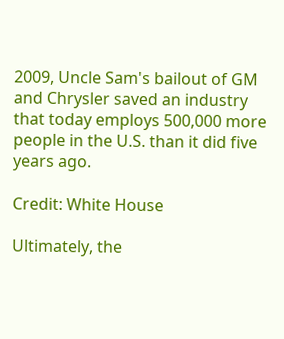2009, Uncle Sam's bailout of GM and Chrysler saved an industry that today employs 500,000 more people in the U.S. than it did five years ago.

Credit: White House

Ultimately, the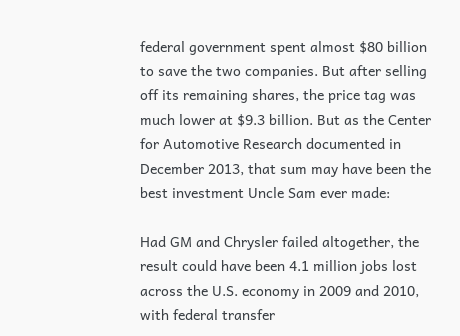federal government spent almost $80 billion to save the two companies. But after selling off its remaining shares, the price tag was much lower at $9.3 billion. But as the Center for Automotive Research documented in December 2013, that sum may have been the best investment Uncle Sam ever made:

Had GM and Chrysler failed altogether, the result could have been 4.1 million jobs lost across the U.S. economy in 2009 and 2010, with federal transfer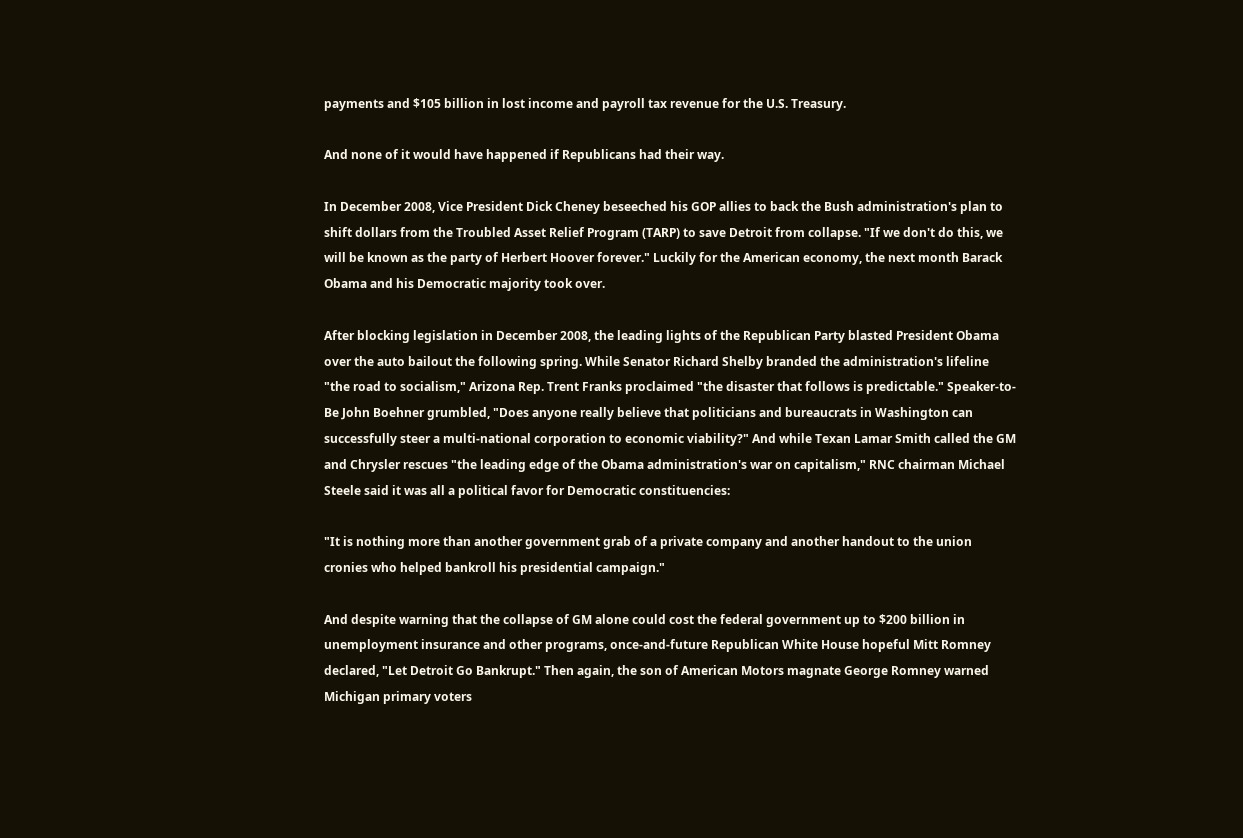payments and $105 billion in lost income and payroll tax revenue for the U.S. Treasury.

And none of it would have happened if Republicans had their way.

In December 2008, Vice President Dick Cheney beseeched his GOP allies to back the Bush administration's plan to shift dollars from the Troubled Asset Relief Program (TARP) to save Detroit from collapse. "If we don't do this, we will be known as the party of Herbert Hoover forever." Luckily for the American economy, the next month Barack Obama and his Democratic majority took over.

After blocking legislation in December 2008, the leading lights of the Republican Party blasted President Obama over the auto bailout the following spring. While Senator Richard Shelby branded the administration's lifeline "the road to socialism," Arizona Rep. Trent Franks proclaimed "the disaster that follows is predictable." Speaker-to-Be John Boehner grumbled, "Does anyone really believe that politicians and bureaucrats in Washington can successfully steer a multi-national corporation to economic viability?" And while Texan Lamar Smith called the GM and Chrysler rescues "the leading edge of the Obama administration's war on capitalism," RNC chairman Michael Steele said it was all a political favor for Democratic constituencies:

"It is nothing more than another government grab of a private company and another handout to the union cronies who helped bankroll his presidential campaign."

And despite warning that the collapse of GM alone could cost the federal government up to $200 billion in unemployment insurance and other programs, once-and-future Republican White House hopeful Mitt Romney declared, "Let Detroit Go Bankrupt." Then again, the son of American Motors magnate George Romney warned Michigan primary voters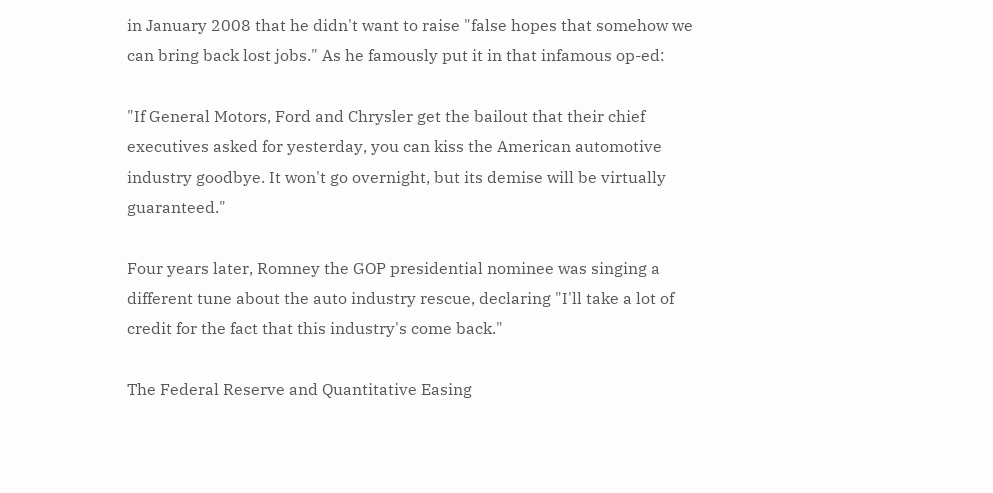in January 2008 that he didn't want to raise "false hopes that somehow we can bring back lost jobs." As he famously put it in that infamous op-ed:

"If General Motors, Ford and Chrysler get the bailout that their chief executives asked for yesterday, you can kiss the American automotive industry goodbye. It won't go overnight, but its demise will be virtually guaranteed."

Four years later, Romney the GOP presidential nominee was singing a different tune about the auto industry rescue, declaring "I'll take a lot of credit for the fact that this industry's come back."

The Federal Reserve and Quantitative Easing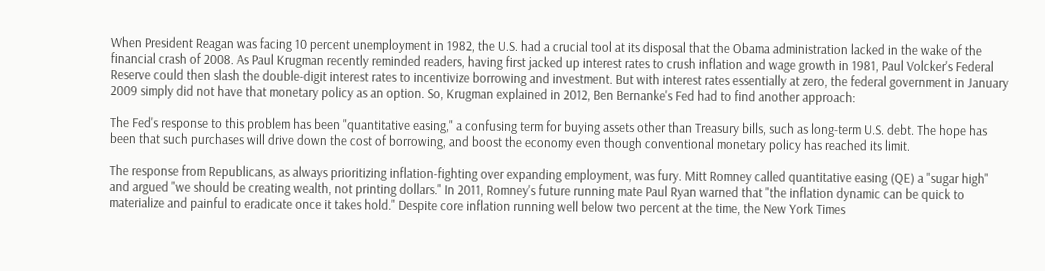When President Reagan was facing 10 percent unemployment in 1982, the U.S. had a crucial tool at its disposal that the Obama administration lacked in the wake of the financial crash of 2008. As Paul Krugman recently reminded readers, having first jacked up interest rates to crush inflation and wage growth in 1981, Paul Volcker's Federal Reserve could then slash the double-digit interest rates to incentivize borrowing and investment. But with interest rates essentially at zero, the federal government in January 2009 simply did not have that monetary policy as an option. So, Krugman explained in 2012, Ben Bernanke's Fed had to find another approach:

The Fed's response to this problem has been "quantitative easing," a confusing term for buying assets other than Treasury bills, such as long-term U.S. debt. The hope has been that such purchases will drive down the cost of borrowing, and boost the economy even though conventional monetary policy has reached its limit.

The response from Republicans, as always prioritizing inflation-fighting over expanding employment, was fury. Mitt Romney called quantitative easing (QE) a "sugar high" and argued "we should be creating wealth, not printing dollars." In 2011, Romney's future running mate Paul Ryan warned that "the inflation dynamic can be quick to materialize and painful to eradicate once it takes hold." Despite core inflation running well below two percent at the time, the New York Times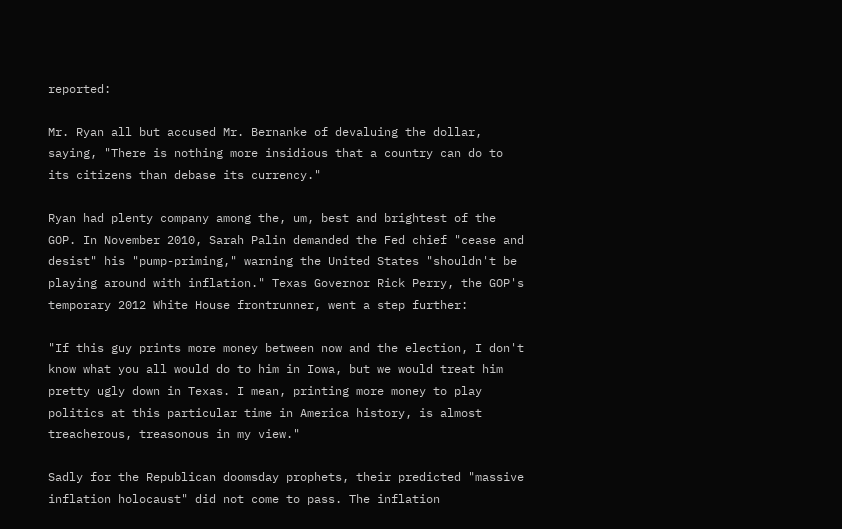reported:

Mr. Ryan all but accused Mr. Bernanke of devaluing the dollar, saying, "There is nothing more insidious that a country can do to its citizens than debase its currency."

Ryan had plenty company among the, um, best and brightest of the GOP. In November 2010, Sarah Palin demanded the Fed chief "cease and desist" his "pump-priming," warning the United States "shouldn't be playing around with inflation." Texas Governor Rick Perry, the GOP's temporary 2012 White House frontrunner, went a step further:

"If this guy prints more money between now and the election, I don't know what you all would do to him in Iowa, but we would treat him pretty ugly down in Texas. I mean, printing more money to play politics at this particular time in America history, is almost treacherous, treasonous in my view."

Sadly for the Republican doomsday prophets, their predicted "massive inflation holocaust" did not come to pass. The inflation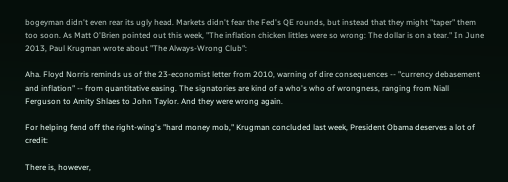bogeyman didn't even rear its ugly head. Markets didn't fear the Fed's QE rounds, but instead that they might "taper" them too soon. As Matt O'Brien pointed out this week, "The inflation chicken littles were so wrong: The dollar is on a tear." In June 2013, Paul Krugman wrote about "The Always-Wrong Club":

Aha. Floyd Norris reminds us of the 23-economist letter from 2010, warning of dire consequences -- "currency debasement and inflation" -- from quantitative easing. The signatories are kind of a who's who of wrongness, ranging from Niall Ferguson to Amity Shlaes to John Taylor. And they were wrong again.

For helping fend off the right-wing's "hard money mob," Krugman concluded last week, President Obama deserves a lot of credit:

There is, however,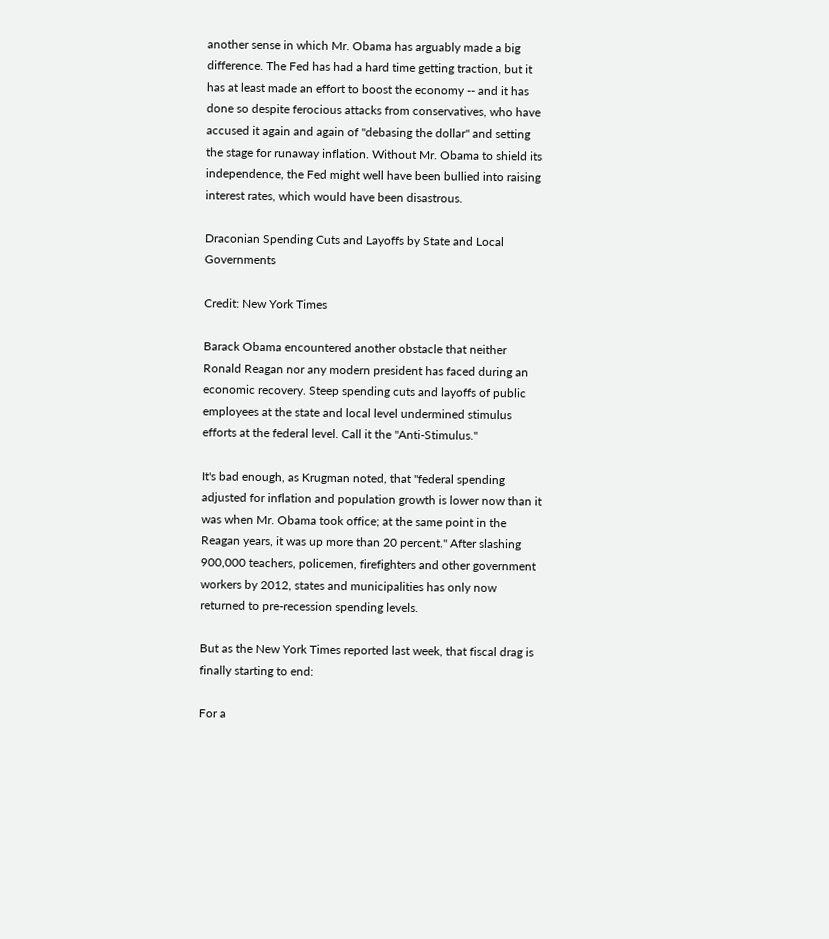another sense in which Mr. Obama has arguably made a big difference. The Fed has had a hard time getting traction, but it has at least made an effort to boost the economy -- and it has done so despite ferocious attacks from conservatives, who have accused it again and again of "debasing the dollar" and setting the stage for runaway inflation. Without Mr. Obama to shield its independence, the Fed might well have been bullied into raising interest rates, which would have been disastrous.

Draconian Spending Cuts and Layoffs by State and Local Governments

Credit: New York Times

Barack Obama encountered another obstacle that neither Ronald Reagan nor any modern president has faced during an economic recovery. Steep spending cuts and layoffs of public employees at the state and local level undermined stimulus efforts at the federal level. Call it the "Anti-Stimulus."

It's bad enough, as Krugman noted, that "federal spending adjusted for inflation and population growth is lower now than it was when Mr. Obama took office; at the same point in the Reagan years, it was up more than 20 percent." After slashing 900,000 teachers, policemen, firefighters and other government workers by 2012, states and municipalities has only now returned to pre-recession spending levels.

But as the New York Times reported last week, that fiscal drag is finally starting to end:

For a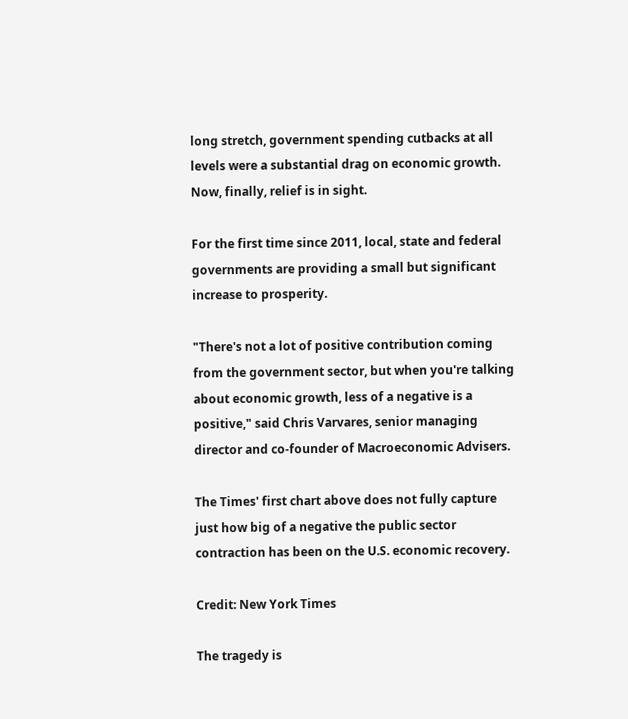long stretch, government spending cutbacks at all levels were a substantial drag on economic growth. Now, finally, relief is in sight.

For the first time since 2011, local, state and federal governments are providing a small but significant increase to prosperity.

"There's not a lot of positive contribution coming from the government sector, but when you're talking about economic growth, less of a negative is a positive," said Chris Varvares, senior managing director and co-founder of Macroeconomic Advisers.

The Times' first chart above does not fully capture just how big of a negative the public sector contraction has been on the U.S. economic recovery.

Credit: New York Times

The tragedy is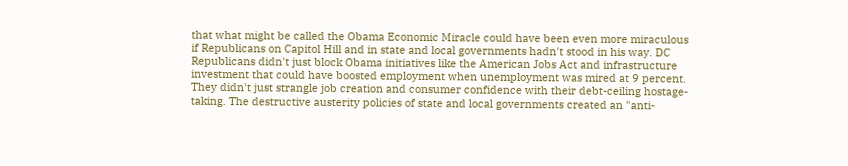that what might be called the Obama Economic Miracle could have been even more miraculous if Republicans on Capitol Hill and in state and local governments hadn't stood in his way. DC Republicans didn't just block Obama initiatives like the American Jobs Act and infrastructure investment that could have boosted employment when unemployment was mired at 9 percent. They didn't just strangle job creation and consumer confidence with their debt-ceiling hostage-taking. The destructive austerity policies of state and local governments created an "anti-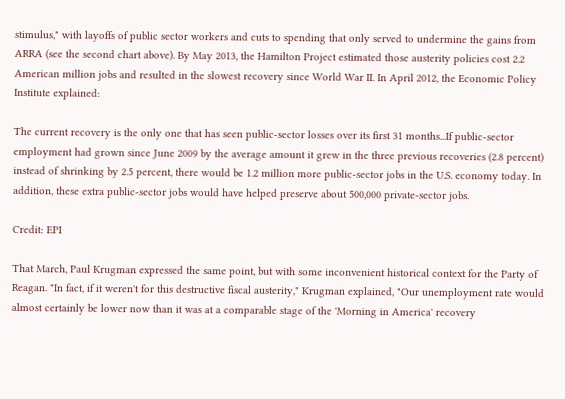stimulus," with layoffs of public sector workers and cuts to spending that only served to undermine the gains from ARRA (see the second chart above). By May 2013, the Hamilton Project estimated those austerity policies cost 2.2 American million jobs and resulted in the slowest recovery since World War II. In April 2012, the Economic Policy Institute explained:

The current recovery is the only one that has seen public-sector losses over its first 31 months...If public-sector employment had grown since June 2009 by the average amount it grew in the three previous recoveries (2.8 percent) instead of shrinking by 2.5 percent, there would be 1.2 million more public-sector jobs in the U.S. economy today. In addition, these extra public-sector jobs would have helped preserve about 500,000 private-sector jobs.

Credit: EPI

That March, Paul Krugman expressed the same point, but with some inconvenient historical context for the Party of Reagan. "In fact, if it weren't for this destructive fiscal austerity," Krugman explained, "Our unemployment rate would almost certainly be lower now than it was at a comparable stage of the 'Morning in America' recovery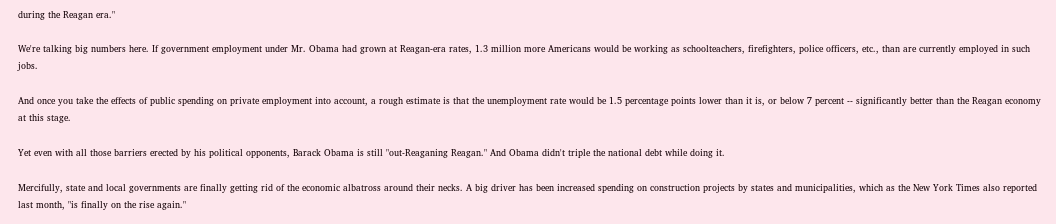during the Reagan era."

We're talking big numbers here. If government employment under Mr. Obama had grown at Reagan-era rates, 1.3 million more Americans would be working as schoolteachers, firefighters, police officers, etc., than are currently employed in such jobs.

And once you take the effects of public spending on private employment into account, a rough estimate is that the unemployment rate would be 1.5 percentage points lower than it is, or below 7 percent -- significantly better than the Reagan economy at this stage.

Yet even with all those barriers erected by his political opponents, Barack Obama is still "out-Reaganing Reagan." And Obama didn't triple the national debt while doing it.

Mercifully, state and local governments are finally getting rid of the economic albatross around their necks. A big driver has been increased spending on construction projects by states and municipalities, which as the New York Times also reported last month, "is finally on the rise again."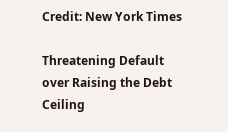Credit: New York Times

Threatening Default over Raising the Debt Ceiling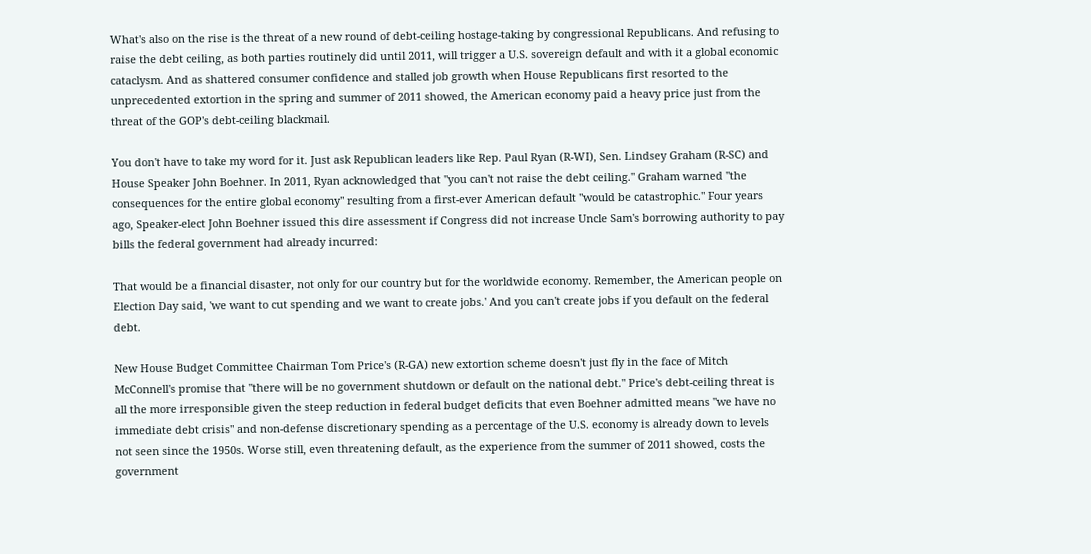What's also on the rise is the threat of a new round of debt-ceiling hostage-taking by congressional Republicans. And refusing to raise the debt ceiling, as both parties routinely did until 2011, will trigger a U.S. sovereign default and with it a global economic cataclysm. And as shattered consumer confidence and stalled job growth when House Republicans first resorted to the unprecedented extortion in the spring and summer of 2011 showed, the American economy paid a heavy price just from the threat of the GOP's debt-ceiling blackmail.

You don't have to take my word for it. Just ask Republican leaders like Rep. Paul Ryan (R-WI), Sen. Lindsey Graham (R-SC) and House Speaker John Boehner. In 2011, Ryan acknowledged that "you can't not raise the debt ceiling." Graham warned "the consequences for the entire global economy" resulting from a first-ever American default "would be catastrophic." Four years ago, Speaker-elect John Boehner issued this dire assessment if Congress did not increase Uncle Sam's borrowing authority to pay bills the federal government had already incurred:

That would be a financial disaster, not only for our country but for the worldwide economy. Remember, the American people on Election Day said, 'we want to cut spending and we want to create jobs.' And you can't create jobs if you default on the federal debt.

New House Budget Committee Chairman Tom Price's (R-GA) new extortion scheme doesn't just fly in the face of Mitch McConnell's promise that "there will be no government shutdown or default on the national debt." Price's debt-ceiling threat is all the more irresponsible given the steep reduction in federal budget deficits that even Boehner admitted means "we have no immediate debt crisis" and non-defense discretionary spending as a percentage of the U.S. economy is already down to levels not seen since the 1950s. Worse still, even threatening default, as the experience from the summer of 2011 showed, costs the government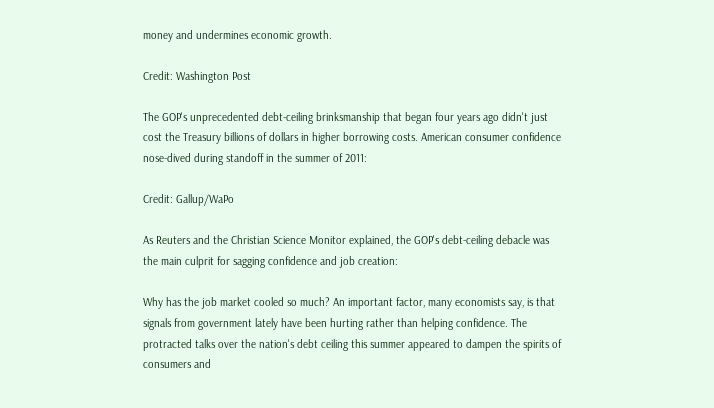money and undermines economic growth.

Credit: Washington Post

The GOP's unprecedented debt-ceiling brinksmanship that began four years ago didn't just cost the Treasury billions of dollars in higher borrowing costs. American consumer confidence nose-dived during standoff in the summer of 2011:

Credit: Gallup/WaPo

As Reuters and the Christian Science Monitor explained, the GOP's debt-ceiling debacle was the main culprit for sagging confidence and job creation:

Why has the job market cooled so much? An important factor, many economists say, is that signals from government lately have been hurting rather than helping confidence. The protracted talks over the nation's debt ceiling this summer appeared to dampen the spirits of consumers and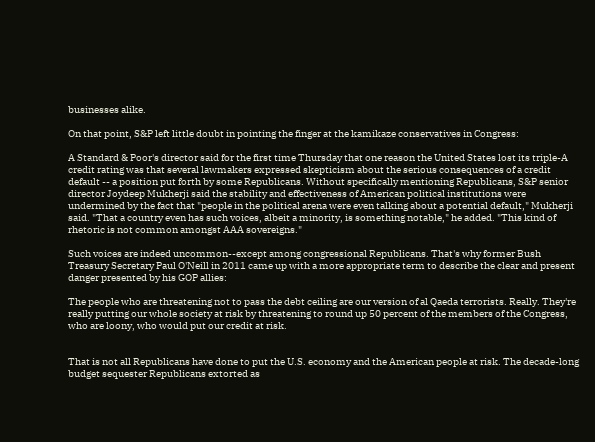businesses alike.

On that point, S&P left little doubt in pointing the finger at the kamikaze conservatives in Congress:

A Standard & Poor's director said for the first time Thursday that one reason the United States lost its triple-A credit rating was that several lawmakers expressed skepticism about the serious consequences of a credit default -- a position put forth by some Republicans. Without specifically mentioning Republicans, S&P senior director Joydeep Mukherji said the stability and effectiveness of American political institutions were undermined by the fact that "people in the political arena were even talking about a potential default," Mukherji said. "That a country even has such voices, albeit a minority, is something notable," he added. "This kind of rhetoric is not common amongst AAA sovereigns."

Such voices are indeed uncommon--except among congressional Republicans. That's why former Bush Treasury Secretary Paul O'Neill in 2011 came up with a more appropriate term to describe the clear and present danger presented by his GOP allies:

The people who are threatening not to pass the debt ceiling are our version of al Qaeda terrorists. Really. They're really putting our whole society at risk by threatening to round up 50 percent of the members of the Congress, who are loony, who would put our credit at risk.


That is not all Republicans have done to put the U.S. economy and the American people at risk. The decade-long budget sequester Republicans extorted as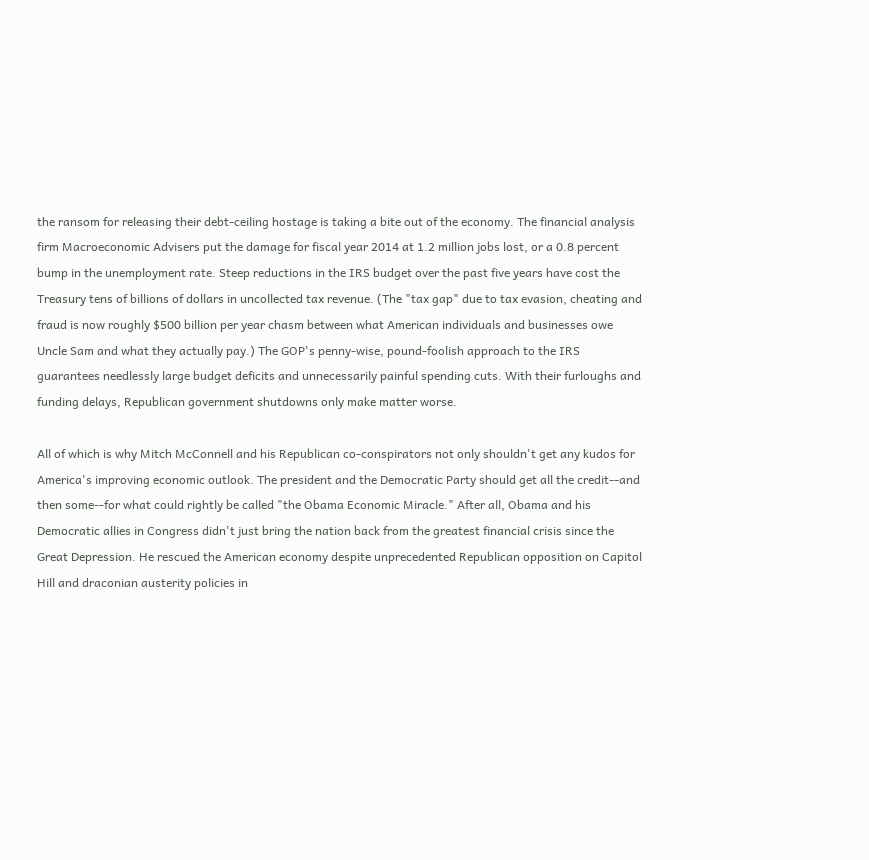the ransom for releasing their debt-ceiling hostage is taking a bite out of the economy. The financial analysis firm Macroeconomic Advisers put the damage for fiscal year 2014 at 1.2 million jobs lost, or a 0.8 percent bump in the unemployment rate. Steep reductions in the IRS budget over the past five years have cost the Treasury tens of billions of dollars in uncollected tax revenue. (The "tax gap" due to tax evasion, cheating and fraud is now roughly $500 billion per year chasm between what American individuals and businesses owe Uncle Sam and what they actually pay.) The GOP's penny-wise, pound-foolish approach to the IRS guarantees needlessly large budget deficits and unnecessarily painful spending cuts. With their furloughs and funding delays, Republican government shutdowns only make matter worse.

All of which is why Mitch McConnell and his Republican co-conspirators not only shouldn't get any kudos for America's improving economic outlook. The president and the Democratic Party should get all the credit--and then some--for what could rightly be called "the Obama Economic Miracle." After all, Obama and his Democratic allies in Congress didn't just bring the nation back from the greatest financial crisis since the Great Depression. He rescued the American economy despite unprecedented Republican opposition on Capitol Hill and draconian austerity policies in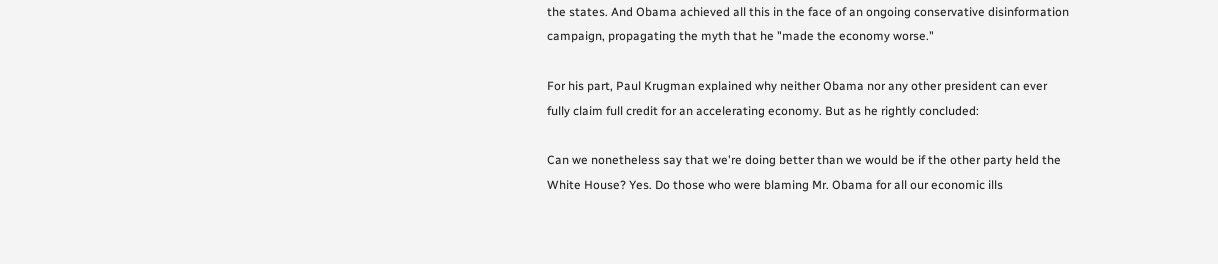the states. And Obama achieved all this in the face of an ongoing conservative disinformation campaign, propagating the myth that he "made the economy worse."

For his part, Paul Krugman explained why neither Obama nor any other president can ever fully claim full credit for an accelerating economy. But as he rightly concluded:

Can we nonetheless say that we're doing better than we would be if the other party held the White House? Yes. Do those who were blaming Mr. Obama for all our economic ills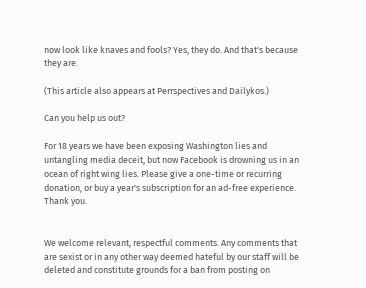now look like knaves and fools? Yes, they do. And that's because they are.

(This article also appears at Perrspectives and Dailykos.)

Can you help us out?

For 18 years we have been exposing Washington lies and untangling media deceit, but now Facebook is drowning us in an ocean of right wing lies. Please give a one-time or recurring donation, or buy a year's subscription for an ad-free experience. Thank you.


We welcome relevant, respectful comments. Any comments that are sexist or in any other way deemed hateful by our staff will be deleted and constitute grounds for a ban from posting on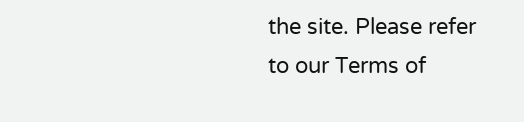the site. Please refer to our Terms of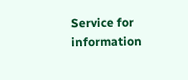Service for information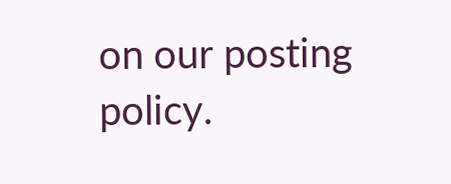on our posting policy.